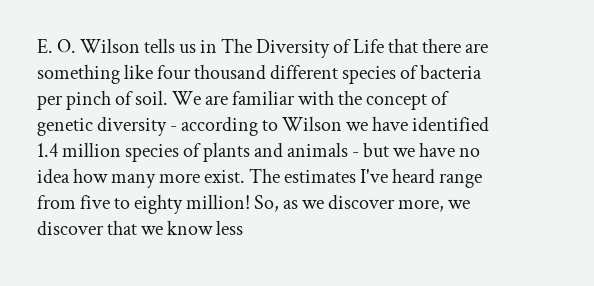E. O. Wilson tells us in The Diversity of Life that there are something like four thousand different species of bacteria per pinch of soil. We are familiar with the concept of genetic diversity - according to Wilson we have identified 1.4 million species of plants and animals - but we have no idea how many more exist. The estimates I've heard range from five to eighty million! So, as we discover more, we discover that we know less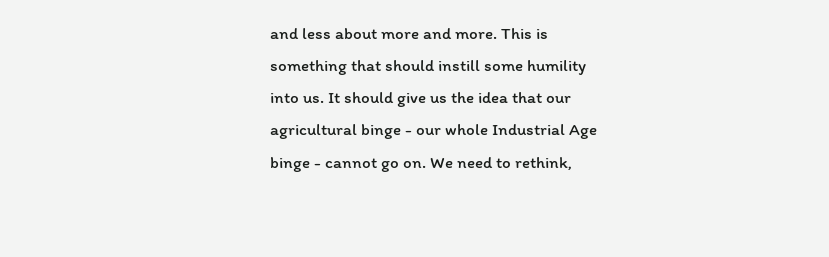and less about more and more. This is something that should instill some humility into us. It should give us the idea that our agricultural binge - our whole Industrial Age binge - cannot go on. We need to rethink,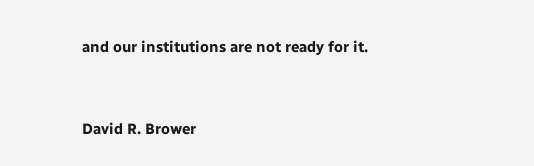and our institutions are not ready for it.


David R. Brower